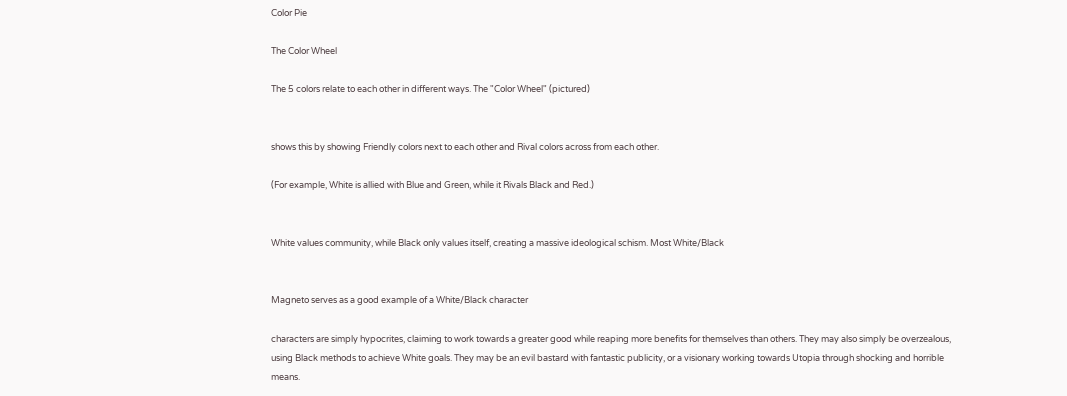Color Pie

The Color Wheel

The 5 colors relate to each other in different ways. The "Color Wheel" (pictured)


shows this by showing Friendly colors next to each other and Rival colors across from each other.

(For example, White is allied with Blue and Green, while it Rivals Black and Red.)


White values community, while Black only values itself, creating a massive ideological schism. Most White/Black


Magneto serves as a good example of a White/Black character

characters are simply hypocrites, claiming to work towards a greater good while reaping more benefits for themselves than others. They may also simply be overzealous, using Black methods to achieve White goals. They may be an evil bastard with fantastic publicity, or a visionary working towards Utopia through shocking and horrible means.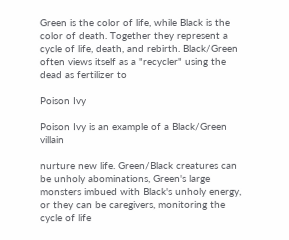Green is the color of life, while Black is the color of death. Together they represent a cycle of life, death, and rebirth. Black/Green often views itself as a "recycler" using the dead as fertilizer to

Poison Ivy

Poison Ivy is an example of a Black/Green villain

nurture new life. Green/Black creatures can be unholy abominations, Green's large monsters imbued with Black's unholy energy, or they can be caregivers, monitoring the cycle of life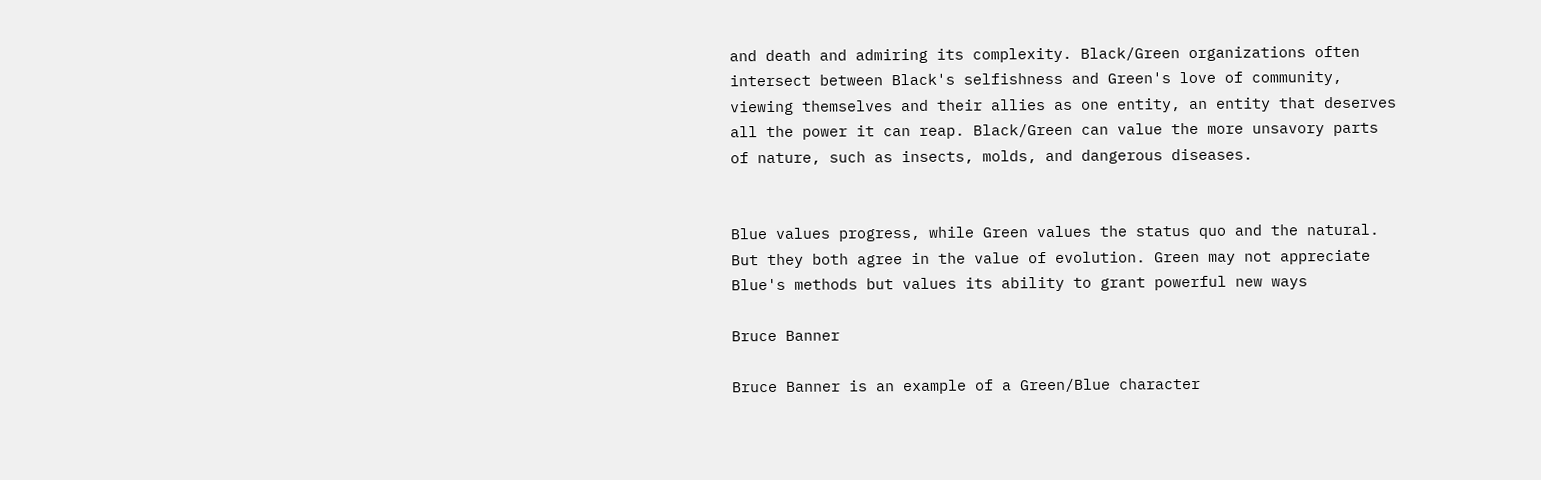and death and admiring its complexity. Black/Green organizations often intersect between Black's selfishness and Green's love of community, viewing themselves and their allies as one entity, an entity that deserves all the power it can reap. Black/Green can value the more unsavory parts of nature, such as insects, molds, and dangerous diseases.


Blue values progress, while Green values the status quo and the natural. But they both agree in the value of evolution. Green may not appreciate Blue's methods but values its ability to grant powerful new ways

Bruce Banner

Bruce Banner is an example of a Green/Blue character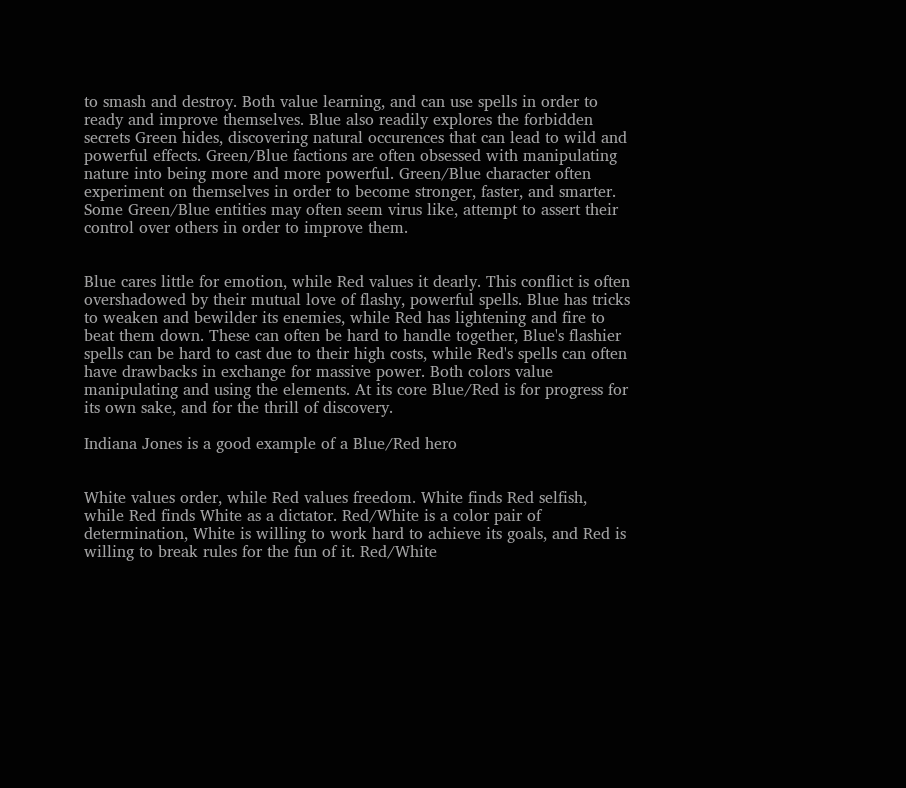to smash and destroy. Both value learning, and can use spells in order to ready and improve themselves. Blue also readily explores the forbidden secrets Green hides, discovering natural occurences that can lead to wild and powerful effects. Green/Blue factions are often obsessed with manipulating nature into being more and more powerful. Green/Blue character often experiment on themselves in order to become stronger, faster, and smarter. Some Green/Blue entities may often seem virus like, attempt to assert their control over others in order to improve them.


Blue cares little for emotion, while Red values it dearly. This conflict is often overshadowed by their mutual love of flashy, powerful spells. Blue has tricks to weaken and bewilder its enemies, while Red has lightening and fire to beat them down. These can often be hard to handle together, Blue's flashier spells can be hard to cast due to their high costs, while Red's spells can often have drawbacks in exchange for massive power. Both colors value manipulating and using the elements. At its core Blue/Red is for progress for its own sake, and for the thrill of discovery.

Indiana Jones is a good example of a Blue/Red hero


White values order, while Red values freedom. White finds Red selfish, while Red finds White as a dictator. Red/White is a color pair of determination, White is willing to work hard to achieve its goals, and Red is willing to break rules for the fun of it. Red/White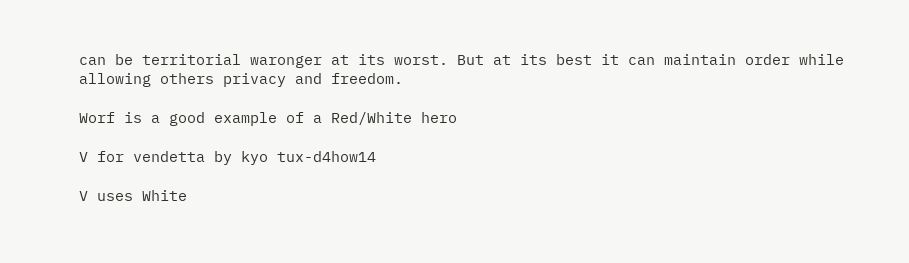can be territorial waronger at its worst. But at its best it can maintain order while allowing others privacy and freedom.

Worf is a good example of a Red/White hero

V for vendetta by kyo tux-d4how14

V uses White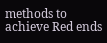methods to achieve Red ends